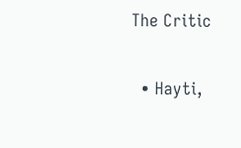The Critic

  • Hayti,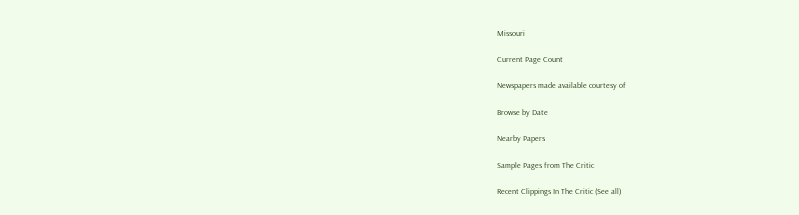Missouri

Current Page Count

Newspapers made available courtesy of

Browse by Date

Nearby Papers

Sample Pages from The Critic

Recent Clippings In The Critic (See all)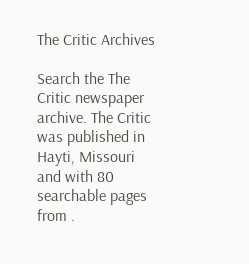The Critic Archives

Search the The Critic newspaper archive. The Critic was published in Hayti, Missouri and with 80 searchable pages from .